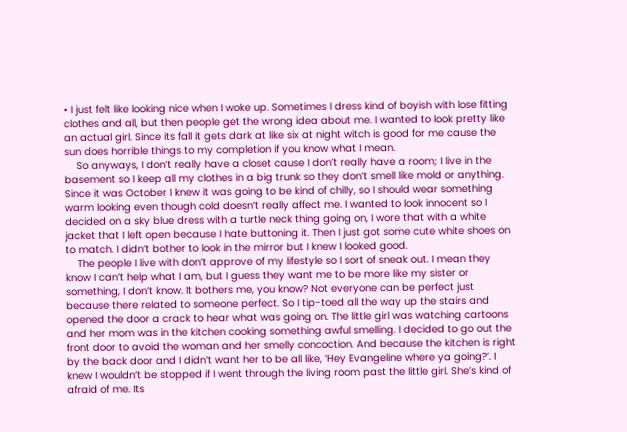• I just felt like looking nice when I woke up. Sometimes I dress kind of boyish with lose fitting clothes and all, but then people get the wrong idea about me. I wanted to look pretty like an actual girl. Since its fall it gets dark at like six at night witch is good for me cause the sun does horrible things to my completion if you know what I mean.
    So anyways, I don’t really have a closet cause I don’t really have a room; I live in the basement so I keep all my clothes in a big trunk so they don’t smell like mold or anything. Since it was October I knew it was going to be kind of chilly, so I should wear something warm looking even though cold doesn’t really affect me. I wanted to look innocent so I decided on a sky blue dress with a turtle neck thing going on, I wore that with a white jacket that I left open because I hate buttoning it. Then I just got some cute white shoes on to match. I didn’t bother to look in the mirror but I knew I looked good.
    The people I live with don’t approve of my lifestyle so I sort of sneak out. I mean they know I can’t help what I am, but I guess they want me to be more like my sister or something, I don’t know. It bothers me, you know? Not everyone can be perfect just because there related to someone perfect. So I tip-toed all the way up the stairs and opened the door a crack to hear what was going on. The little girl was watching cartoons and her mom was in the kitchen cooking something awful smelling. I decided to go out the front door to avoid the woman and her smelly concoction. And because the kitchen is right by the back door and I didn’t want her to be all like, ‘Hey Evangeline where ya going?’. I knew I wouldn’t be stopped if I went through the living room past the little girl. She’s kind of afraid of me. Its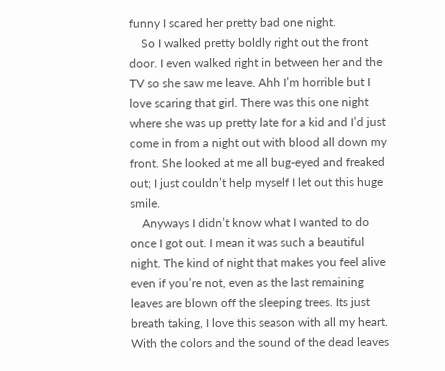funny I scared her pretty bad one night.
    So I walked pretty boldly right out the front door. I even walked right in between her and the TV so she saw me leave. Ahh I’m horrible but I love scaring that girl. There was this one night where she was up pretty late for a kid and I’d just come in from a night out with blood all down my front. She looked at me all bug-eyed and freaked out; I just couldn’t help myself I let out this huge smile.
    Anyways I didn’t know what I wanted to do once I got out. I mean it was such a beautiful night. The kind of night that makes you feel alive even if you’re not, even as the last remaining leaves are blown off the sleeping trees. Its just breath taking, I love this season with all my heart. With the colors and the sound of the dead leaves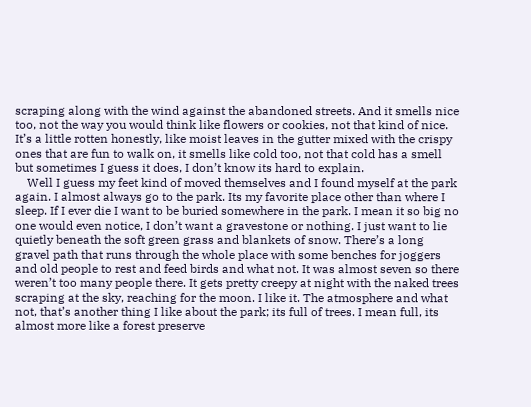scraping along with the wind against the abandoned streets. And it smells nice too, not the way you would think like flowers or cookies, not that kind of nice. It’s a little rotten honestly, like moist leaves in the gutter mixed with the crispy ones that are fun to walk on, it smells like cold too, not that cold has a smell but sometimes I guess it does, I don’t know its hard to explain.
    Well I guess my feet kind of moved themselves and I found myself at the park again. I almost always go to the park. Its my favorite place other than where I sleep. If I ever die I want to be buried somewhere in the park. I mean it so big no one would even notice, I don’t want a gravestone or nothing. I just want to lie quietly beneath the soft green grass and blankets of snow. There’s a long gravel path that runs through the whole place with some benches for joggers and old people to rest and feed birds and what not. It was almost seven so there weren’t too many people there. It gets pretty creepy at night with the naked trees scraping at the sky, reaching for the moon. I like it. The atmosphere and what not, that’s another thing I like about the park; its full of trees. I mean full, its almost more like a forest preserve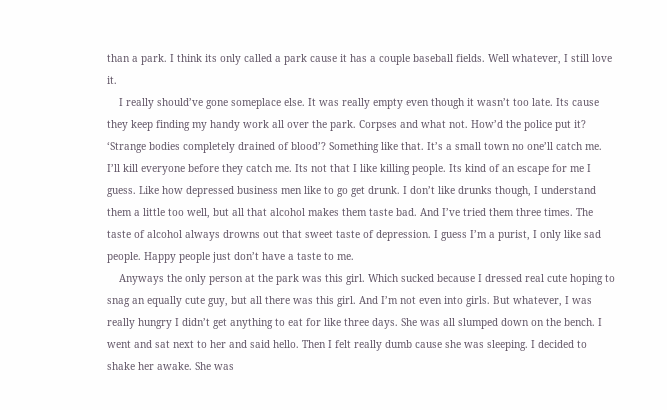than a park. I think its only called a park cause it has a couple baseball fields. Well whatever, I still love it.
    I really should’ve gone someplace else. It was really empty even though it wasn’t too late. Its cause they keep finding my handy work all over the park. Corpses and what not. How’d the police put it? ‘Strange bodies completely drained of blood’? Something like that. It’s a small town no one’ll catch me. I’ll kill everyone before they catch me. Its not that I like killing people. Its kind of an escape for me I guess. Like how depressed business men like to go get drunk. I don’t like drunks though, I understand them a little too well, but all that alcohol makes them taste bad. And I’ve tried them three times. The taste of alcohol always drowns out that sweet taste of depression. I guess I’m a purist, I only like sad people. Happy people just don’t have a taste to me.
    Anyways the only person at the park was this girl. Which sucked because I dressed real cute hoping to snag an equally cute guy, but all there was this girl. And I’m not even into girls. But whatever, I was really hungry I didn’t get anything to eat for like three days. She was all slumped down on the bench. I went and sat next to her and said hello. Then I felt really dumb cause she was sleeping. I decided to shake her awake. She was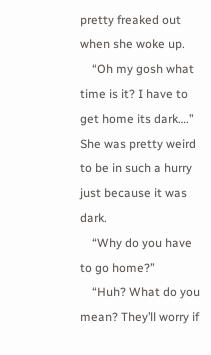pretty freaked out when she woke up.
    “Oh my gosh what time is it? I have to get home its dark….” She was pretty weird to be in such a hurry just because it was dark.
    “Why do you have to go home?”
    “Huh? What do you mean? They’ll worry if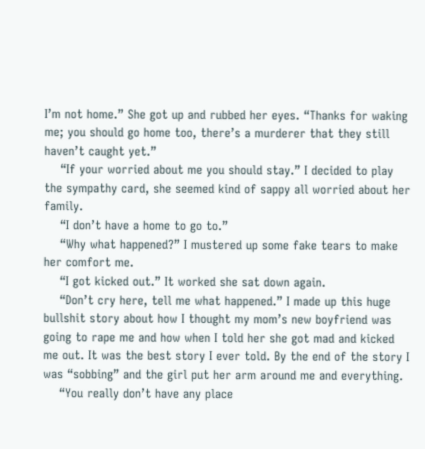I’m not home.” She got up and rubbed her eyes. “Thanks for waking me; you should go home too, there’s a murderer that they still haven’t caught yet.”
    “If your worried about me you should stay.” I decided to play the sympathy card, she seemed kind of sappy all worried about her family.
    “I don’t have a home to go to.”
    “Why what happened?” I mustered up some fake tears to make her comfort me.
    “I got kicked out.” It worked she sat down again.
    “Don’t cry here, tell me what happened.” I made up this huge bullshit story about how I thought my mom’s new boyfriend was going to rape me and how when I told her she got mad and kicked me out. It was the best story I ever told. By the end of the story I was “sobbing” and the girl put her arm around me and everything.
    “You really don’t have any place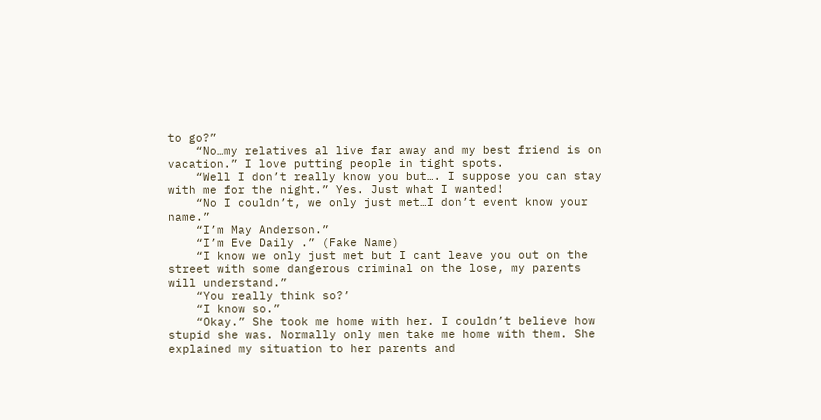to go?”
    “No…my relatives al live far away and my best friend is on vacation.” I love putting people in tight spots.
    “Well I don’t really know you but…. I suppose you can stay with me for the night.” Yes. Just what I wanted!
    “No I couldn’t, we only just met…I don’t event know your name.”
    “I’m May Anderson.”
    “I’m Eve Daily .” (Fake Name)
    “I know we only just met but I cant leave you out on the street with some dangerous criminal on the lose, my parents will understand.”
    “You really think so?’
    “I know so.”
    “Okay.” She took me home with her. I couldn’t believe how stupid she was. Normally only men take me home with them. She explained my situation to her parents and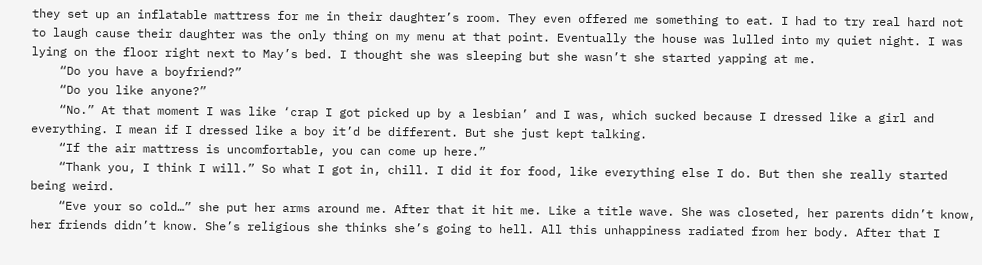they set up an inflatable mattress for me in their daughter’s room. They even offered me something to eat. I had to try real hard not to laugh cause their daughter was the only thing on my menu at that point. Eventually the house was lulled into my quiet night. I was lying on the floor right next to May’s bed. I thought she was sleeping but she wasn’t she started yapping at me.
    “Do you have a boyfriend?”
    “Do you like anyone?”
    “No.” At that moment I was like ‘crap I got picked up by a lesbian’ and I was, which sucked because I dressed like a girl and everything. I mean if I dressed like a boy it’d be different. But she just kept talking.
    “If the air mattress is uncomfortable, you can come up here.”
    “Thank you, I think I will.” So what I got in, chill. I did it for food, like everything else I do. But then she really started being weird.
    “Eve your so cold…” she put her arms around me. After that it hit me. Like a title wave. She was closeted, her parents didn’t know, her friends didn’t know. She’s religious she thinks she’s going to hell. All this unhappiness radiated from her body. After that I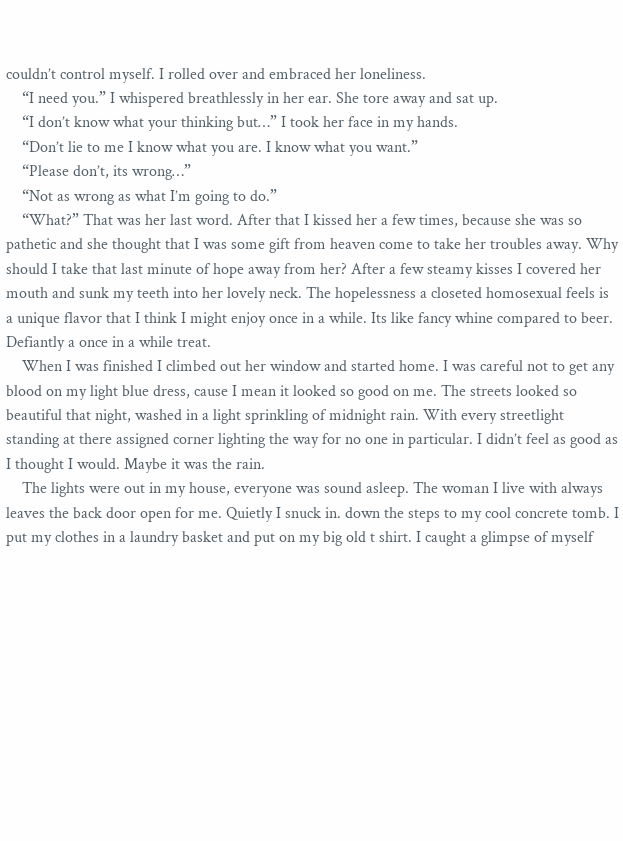couldn’t control myself. I rolled over and embraced her loneliness.
    “I need you.” I whispered breathlessly in her ear. She tore away and sat up.
    “I don’t know what your thinking but…” I took her face in my hands.
    “Don’t lie to me I know what you are. I know what you want.”
    “Please don’t, its wrong…”
    “Not as wrong as what I’m going to do.”
    “What?” That was her last word. After that I kissed her a few times, because she was so pathetic and she thought that I was some gift from heaven come to take her troubles away. Why should I take that last minute of hope away from her? After a few steamy kisses I covered her mouth and sunk my teeth into her lovely neck. The hopelessness a closeted homosexual feels is a unique flavor that I think I might enjoy once in a while. Its like fancy whine compared to beer. Defiantly a once in a while treat.
    When I was finished I climbed out her window and started home. I was careful not to get any blood on my light blue dress, cause I mean it looked so good on me. The streets looked so beautiful that night, washed in a light sprinkling of midnight rain. With every streetlight standing at there assigned corner lighting the way for no one in particular. I didn’t feel as good as I thought I would. Maybe it was the rain.
    The lights were out in my house, everyone was sound asleep. The woman I live with always leaves the back door open for me. Quietly I snuck in. down the steps to my cool concrete tomb. I put my clothes in a laundry basket and put on my big old t shirt. I caught a glimpse of myself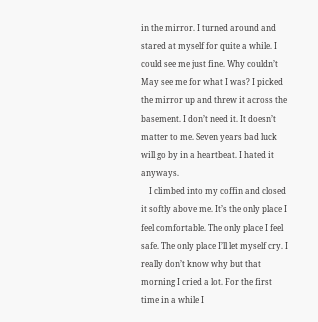in the mirror. I turned around and stared at myself for quite a while. I could see me just fine. Why couldn’t May see me for what I was? I picked the mirror up and threw it across the basement. I don’t need it. It doesn’t matter to me. Seven years bad luck will go by in a heartbeat. I hated it anyways.
    I climbed into my coffin and closed it softly above me. It’s the only place I feel comfortable. The only place I feel safe. The only place I’ll let myself cry. I really don’t know why but that morning I cried a lot. For the first time in a while I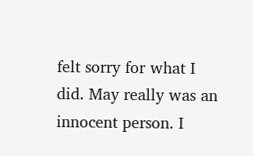felt sorry for what I did. May really was an innocent person. I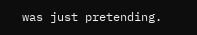was just pretending.